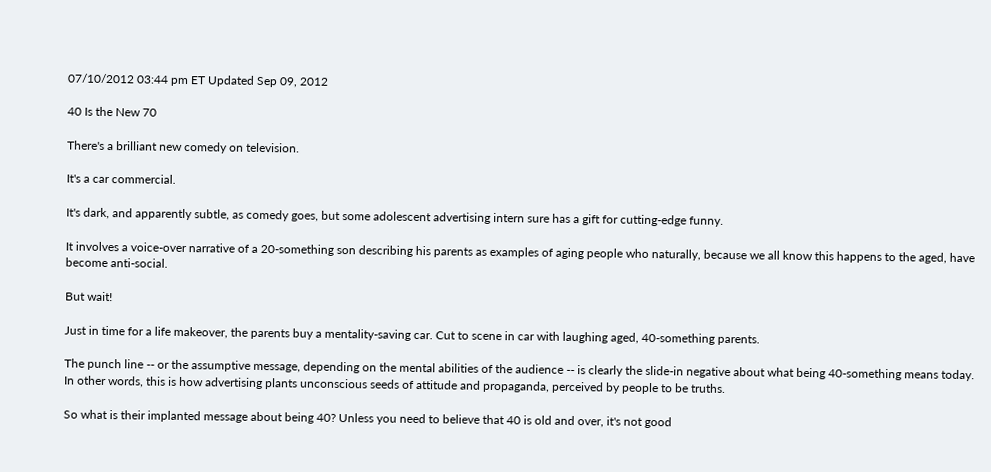07/10/2012 03:44 pm ET Updated Sep 09, 2012

40 Is the New 70

There's a brilliant new comedy on television.

It's a car commercial.

It's dark, and apparently subtle, as comedy goes, but some adolescent advertising intern sure has a gift for cutting-edge funny.

It involves a voice-over narrative of a 20-something son describing his parents as examples of aging people who naturally, because we all know this happens to the aged, have become anti-social.

But wait!

Just in time for a life makeover, the parents buy a mentality-saving car. Cut to scene in car with laughing aged, 40-something parents.

The punch line -- or the assumptive message, depending on the mental abilities of the audience -- is clearly the slide-in negative about what being 40-something means today. In other words, this is how advertising plants unconscious seeds of attitude and propaganda, perceived by people to be truths.

So what is their implanted message about being 40? Unless you need to believe that 40 is old and over, it's not good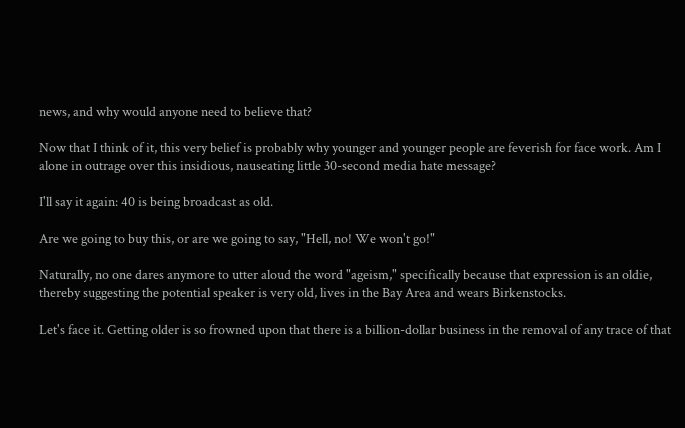news, and why would anyone need to believe that?

Now that I think of it, this very belief is probably why younger and younger people are feverish for face work. Am I alone in outrage over this insidious, nauseating little 30-second media hate message?

I'll say it again: 40 is being broadcast as old.

Are we going to buy this, or are we going to say, "Hell, no! We won't go!"

Naturally, no one dares anymore to utter aloud the word "ageism," specifically because that expression is an oldie, thereby suggesting the potential speaker is very old, lives in the Bay Area and wears Birkenstocks.

Let's face it. Getting older is so frowned upon that there is a billion-dollar business in the removal of any trace of that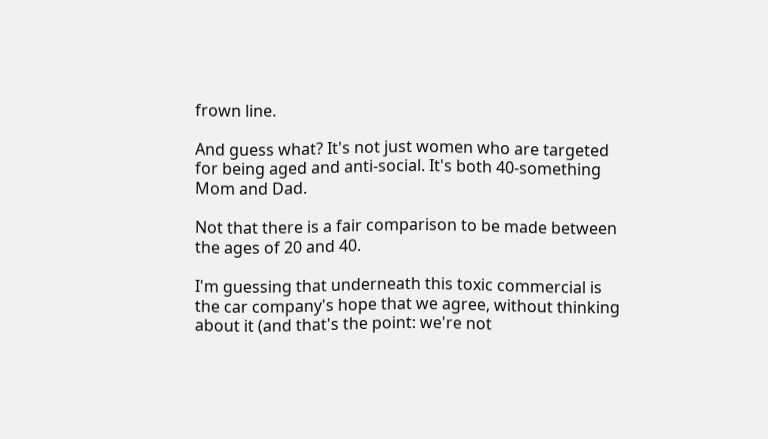frown line.

And guess what? It's not just women who are targeted for being aged and anti-social. It's both 40-something Mom and Dad.

Not that there is a fair comparison to be made between the ages of 20 and 40.

I'm guessing that underneath this toxic commercial is the car company's hope that we agree, without thinking about it (and that's the point: we're not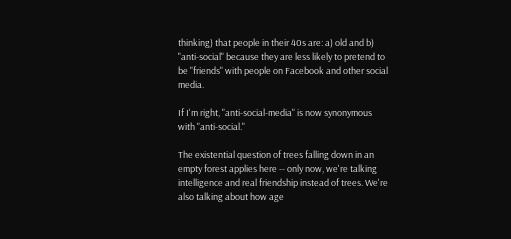thinking) that people in their 40s are: a) old and b) "anti-social" because they are less likely to pretend to be "friends" with people on Facebook and other social media.

If I'm right, "anti-social-media" is now synonymous with "anti-social."

The existential question of trees falling down in an empty forest applies here -- only now, we're talking intelligence and real friendship instead of trees. We're also talking about how age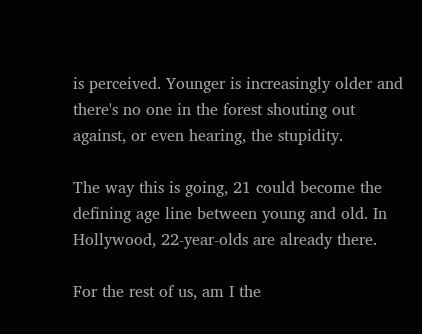is perceived. Younger is increasingly older and there's no one in the forest shouting out against, or even hearing, the stupidity.

The way this is going, 21 could become the defining age line between young and old. In Hollywood, 22-year-olds are already there.

For the rest of us, am I the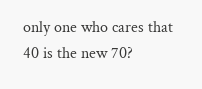only one who cares that 40 is the new 70?